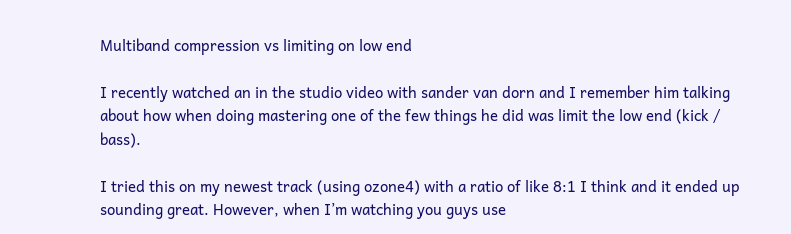Multiband compression vs limiting on low end

I recently watched an in the studio video with sander van dorn and I remember him talking about how when doing mastering one of the few things he did was limit the low end (kick / bass).

I tried this on my newest track (using ozone4) with a ratio of like 8:1 I think and it ended up sounding great. However, when I’m watching you guys use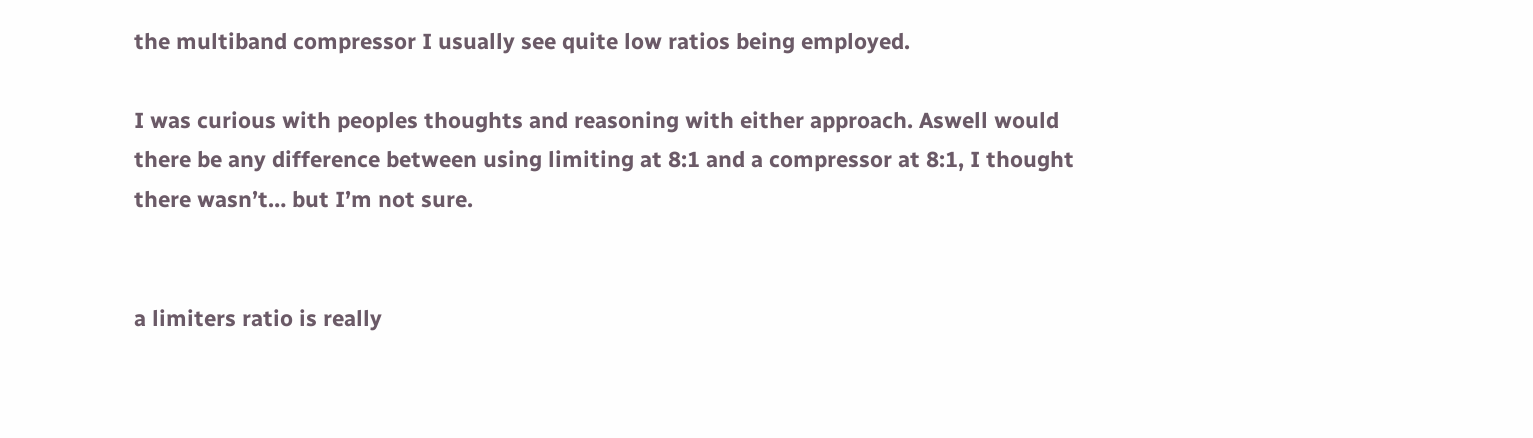the multiband compressor I usually see quite low ratios being employed.

I was curious with peoples thoughts and reasoning with either approach. Aswell would there be any difference between using limiting at 8:1 and a compressor at 8:1, I thought there wasn’t… but I’m not sure.


a limiters ratio is really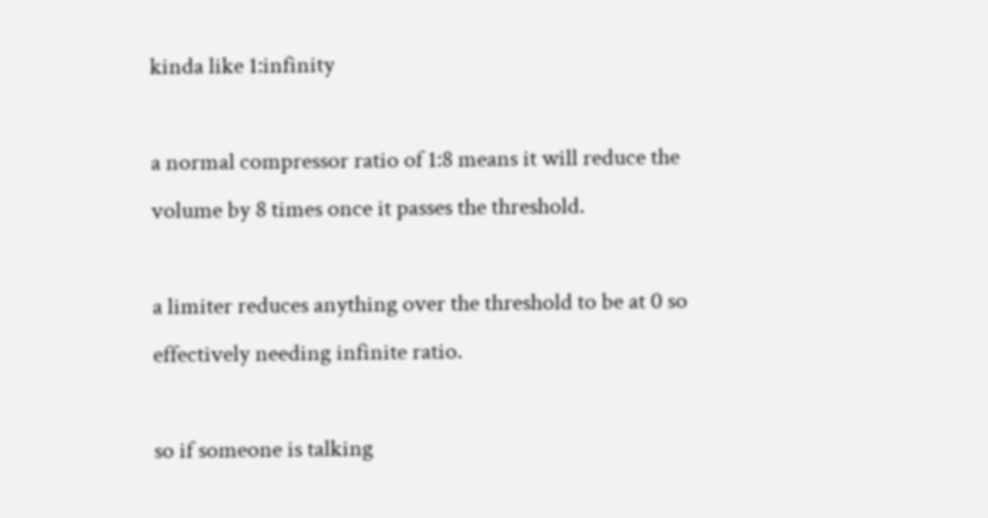kinda like 1:infinity

a normal compressor ratio of 1:8 means it will reduce the volume by 8 times once it passes the threshold.

a limiter reduces anything over the threshold to be at 0 so effectively needing infinite ratio.

so if someone is talking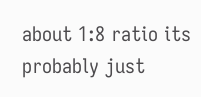about 1:8 ratio its probably just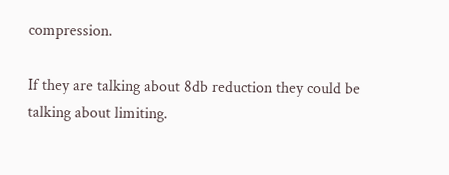compression.

If they are talking about 8db reduction they could be talking about limiting.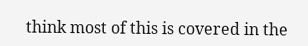think most of this is covered in the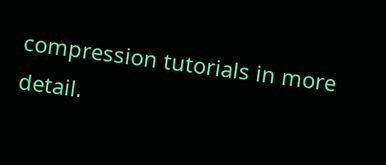compression tutorials in more detail.